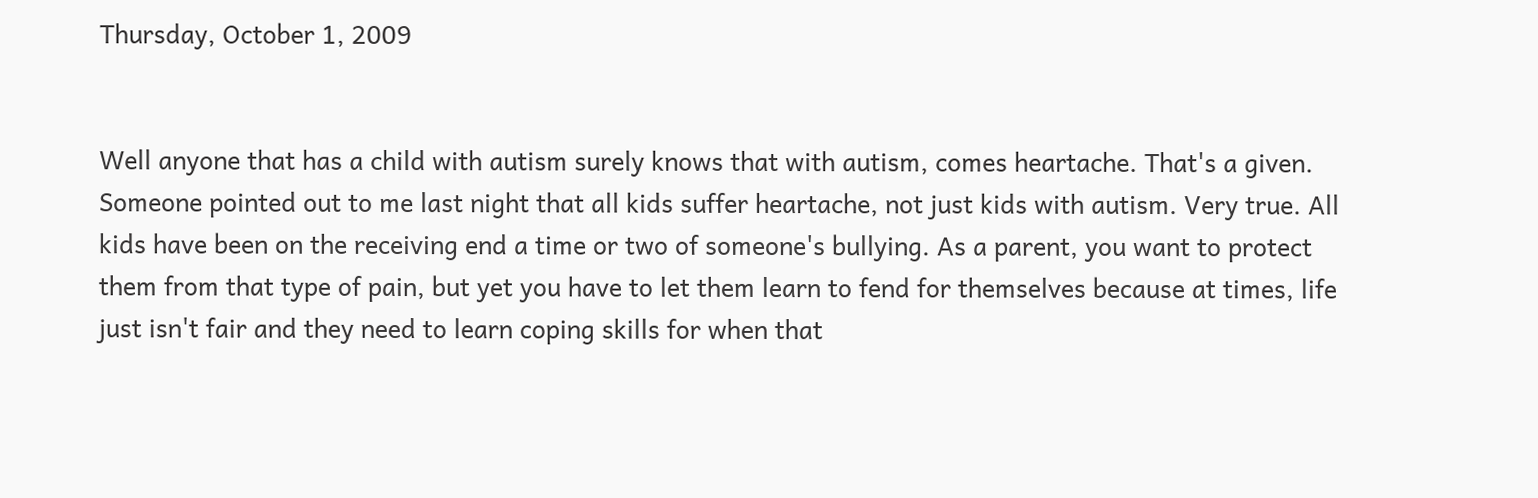Thursday, October 1, 2009


Well anyone that has a child with autism surely knows that with autism, comes heartache. That's a given. Someone pointed out to me last night that all kids suffer heartache, not just kids with autism. Very true. All kids have been on the receiving end a time or two of someone's bullying. As a parent, you want to protect them from that type of pain, but yet you have to let them learn to fend for themselves because at times, life just isn't fair and they need to learn coping skills for when that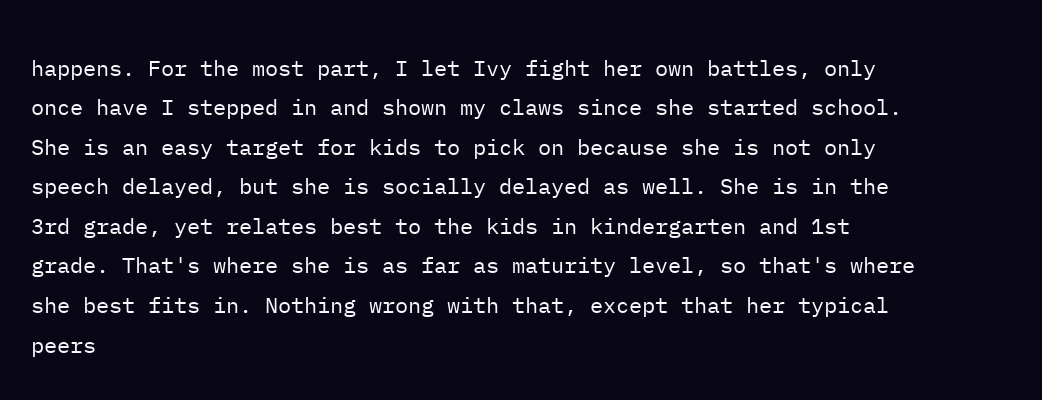happens. For the most part, I let Ivy fight her own battles, only once have I stepped in and shown my claws since she started school. She is an easy target for kids to pick on because she is not only speech delayed, but she is socially delayed as well. She is in the 3rd grade, yet relates best to the kids in kindergarten and 1st grade. That's where she is as far as maturity level, so that's where she best fits in. Nothing wrong with that, except that her typical peers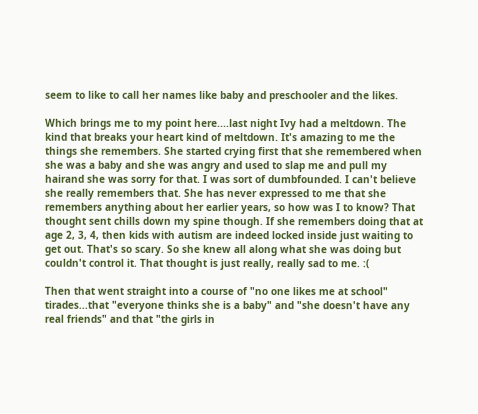seem to like to call her names like baby and preschooler and the likes.

Which brings me to my point here....last night Ivy had a meltdown. The kind that breaks your heart kind of meltdown. It's amazing to me the things she remembers. She started crying first that she remembered when she was a baby and she was angry and used to slap me and pull my hairand she was sorry for that. I was sort of dumbfounded. I can't believe she really remembers that. She has never expressed to me that she remembers anything about her earlier years, so how was I to know? That thought sent chills down my spine though. If she remembers doing that at age 2, 3, 4, then kids with autism are indeed locked inside just waiting to get out. That's so scary. So she knew all along what she was doing but couldn't control it. That thought is just really, really sad to me. :(

Then that went straight into a course of "no one likes me at school" tirades...that "everyone thinks she is a baby" and "she doesn't have any real friends" and that "the girls in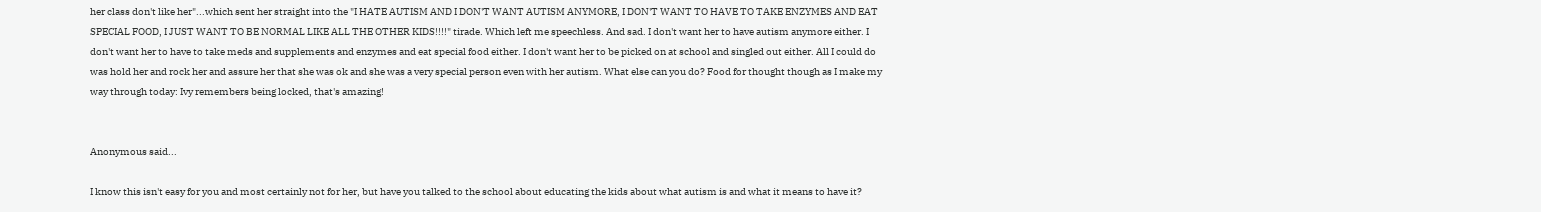her class don't like her"...which sent her straight into the "I HATE AUTISM AND I DON'T WANT AUTISM ANYMORE, I DON'T WANT TO HAVE TO TAKE ENZYMES AND EAT SPECIAL FOOD, I JUST WANT TO BE NORMAL LIKE ALL THE OTHER KIDS!!!!" tirade. Which left me speechless. And sad. I don't want her to have autism anymore either. I don't want her to have to take meds and supplements and enzymes and eat special food either. I don't want her to be picked on at school and singled out either. All I could do was hold her and rock her and assure her that she was ok and she was a very special person even with her autism. What else can you do? Food for thought though as I make my way through today: Ivy remembers being locked, that's amazing!


Anonymous said...

I know this isn't easy for you and most certainly not for her, but have you talked to the school about educating the kids about what autism is and what it means to have it?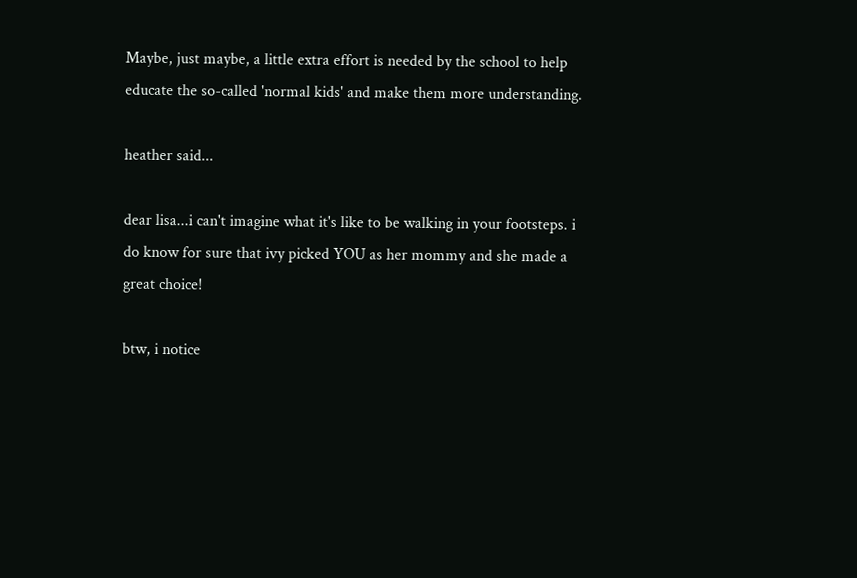Maybe, just maybe, a little extra effort is needed by the school to help educate the so-called 'normal kids' and make them more understanding.

heather said...

dear lisa...i can't imagine what it's like to be walking in your footsteps. i do know for sure that ivy picked YOU as her mommy and she made a great choice!

btw, i notice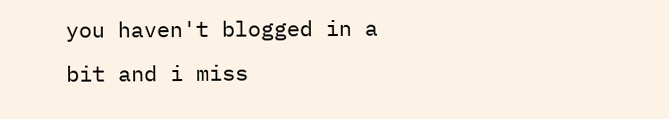you haven't blogged in a bit and i miss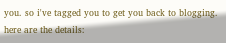you. so i've tagged you to get you back to blogging. here are the details: